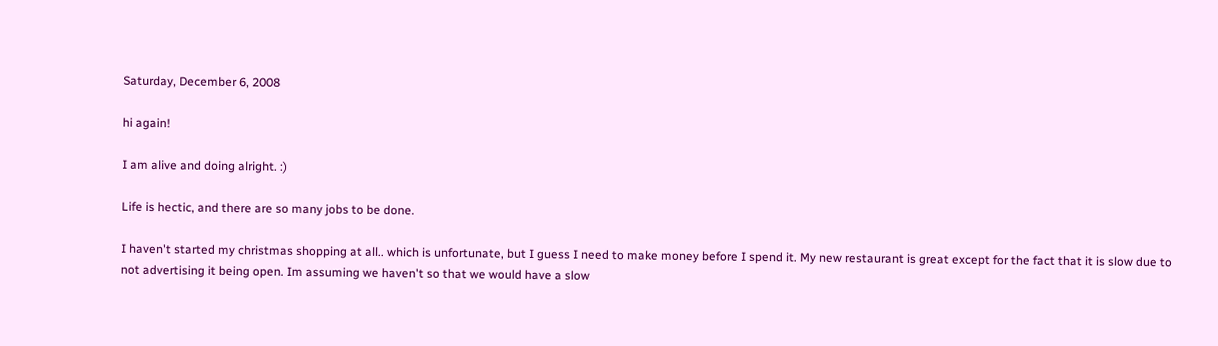Saturday, December 6, 2008

hi again!

I am alive and doing alright. :)

Life is hectic, and there are so many jobs to be done.

I haven't started my christmas shopping at all.. which is unfortunate, but I guess I need to make money before I spend it. My new restaurant is great except for the fact that it is slow due to not advertising it being open. Im assuming we haven't so that we would have a slow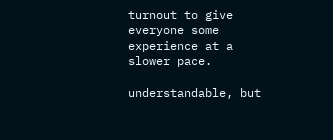turnout to give everyone some experience at a slower pace.

understandable, but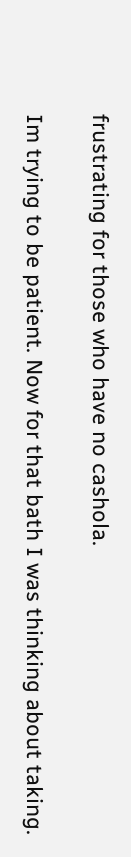frustrating for those who have no cashola.

Im trying to be patient. Now for that bath I was thinking about taking.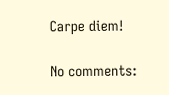Carpe diem!

No comments: